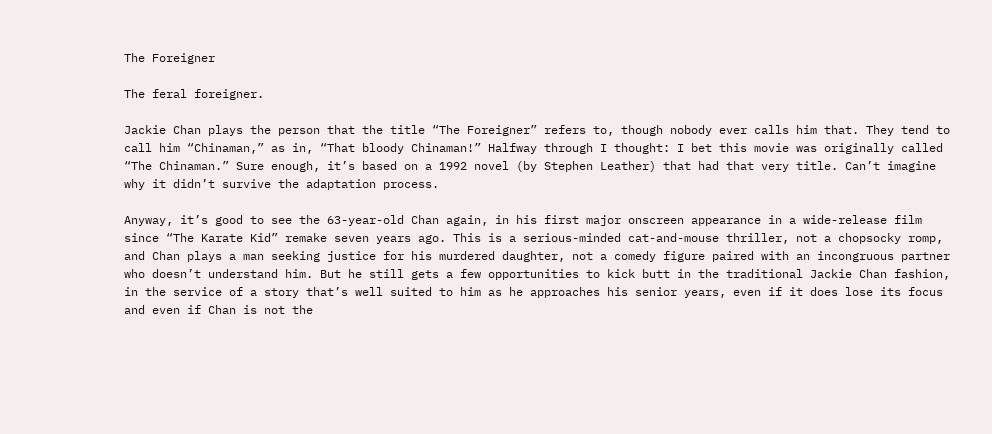The Foreigner

The feral foreigner.

Jackie Chan plays the person that the title “The Foreigner” refers to, though nobody ever calls him that. They tend to call him “Chinaman,” as in, “That bloody Chinaman!” Halfway through I thought: I bet this movie was originally called “The Chinaman.” Sure enough, it’s based on a 1992 novel (by Stephen Leather) that had that very title. Can’t imagine why it didn’t survive the adaptation process.

Anyway, it’s good to see the 63-year-old Chan again, in his first major onscreen appearance in a wide-release film since “The Karate Kid” remake seven years ago. This is a serious-minded cat-and-mouse thriller, not a chopsocky romp, and Chan plays a man seeking justice for his murdered daughter, not a comedy figure paired with an incongruous partner who doesn’t understand him. But he still gets a few opportunities to kick butt in the traditional Jackie Chan fashion, in the service of a story that’s well suited to him as he approaches his senior years, even if it does lose its focus and even if Chan is not the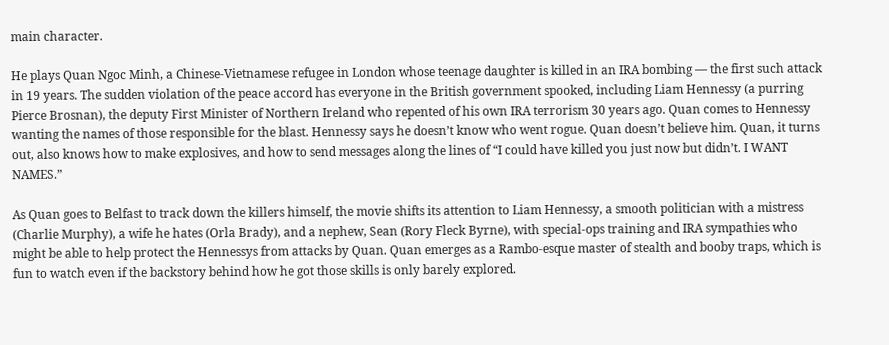main character.

He plays Quan Ngoc Minh, a Chinese-Vietnamese refugee in London whose teenage daughter is killed in an IRA bombing — the first such attack in 19 years. The sudden violation of the peace accord has everyone in the British government spooked, including Liam Hennessy (a purring Pierce Brosnan), the deputy First Minister of Northern Ireland who repented of his own IRA terrorism 30 years ago. Quan comes to Hennessy wanting the names of those responsible for the blast. Hennessy says he doesn’t know who went rogue. Quan doesn’t believe him. Quan, it turns out, also knows how to make explosives, and how to send messages along the lines of “I could have killed you just now but didn’t. I WANT NAMES.”

As Quan goes to Belfast to track down the killers himself, the movie shifts its attention to Liam Hennessy, a smooth politician with a mistress (Charlie Murphy), a wife he hates (Orla Brady), and a nephew, Sean (Rory Fleck Byrne), with special-ops training and IRA sympathies who might be able to help protect the Hennessys from attacks by Quan. Quan emerges as a Rambo-esque master of stealth and booby traps, which is fun to watch even if the backstory behind how he got those skills is only barely explored.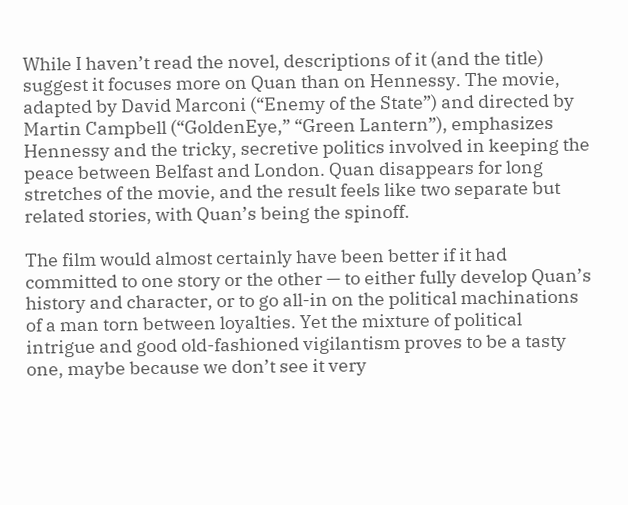While I haven’t read the novel, descriptions of it (and the title) suggest it focuses more on Quan than on Hennessy. The movie, adapted by David Marconi (“Enemy of the State”) and directed by Martin Campbell (“GoldenEye,” “Green Lantern”), emphasizes Hennessy and the tricky, secretive politics involved in keeping the peace between Belfast and London. Quan disappears for long stretches of the movie, and the result feels like two separate but related stories, with Quan’s being the spinoff.

The film would almost certainly have been better if it had committed to one story or the other — to either fully develop Quan’s history and character, or to go all-in on the political machinations of a man torn between loyalties. Yet the mixture of political intrigue and good old-fashioned vigilantism proves to be a tasty one, maybe because we don’t see it very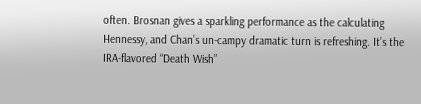often. Brosnan gives a sparkling performance as the calculating Hennessy, and Chan’s un-campy dramatic turn is refreshing. It’s the IRA-flavored “Death Wish”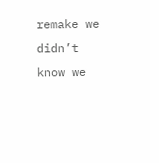remake we didn’t know we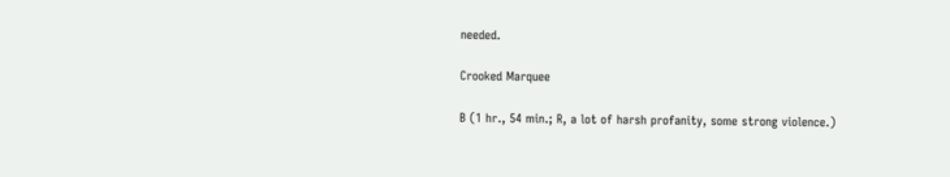needed.

Crooked Marquee

B (1 hr., 54 min.; R, a lot of harsh profanity, some strong violence.)